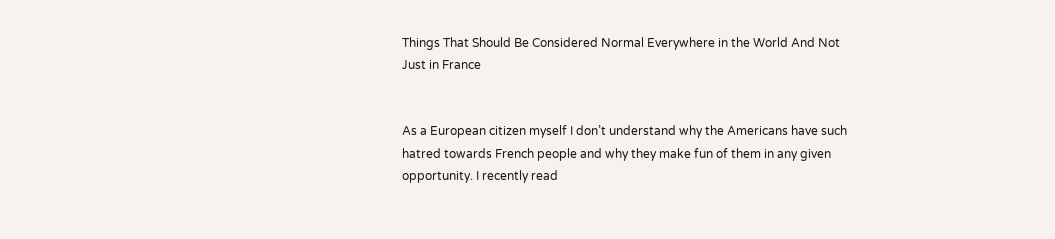Things That Should Be Considered Normal Everywhere in the World And Not Just in France


As a European citizen myself I don’t understand why the Americans have such hatred towards French people and why they make fun of them in any given opportunity. I recently read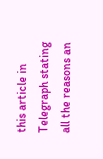this article in Telegraph stating all the reasons an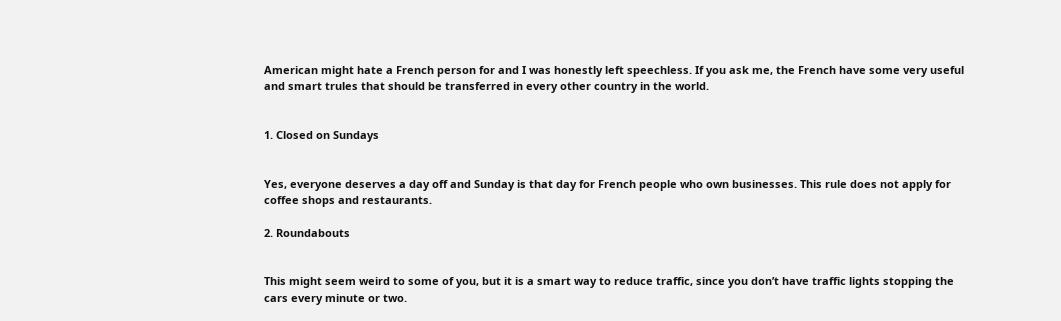American might hate a French person for and I was honestly left speechless. If you ask me, the French have some very useful and smart trules that should be transferred in every other country in the world.


1. Closed on Sundays


Yes, everyone deserves a day off and Sunday is that day for French people who own businesses. This rule does not apply for coffee shops and restaurants.

2. Roundabouts


This might seem weird to some of you, but it is a smart way to reduce traffic, since you don’t have traffic lights stopping the cars every minute or two.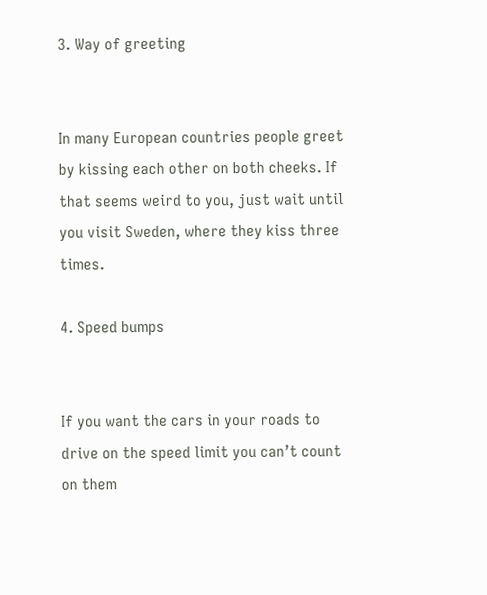3. Way of greeting


In many European countries people greet by kissing each other on both cheeks. If that seems weird to you, just wait until you visit Sweden, where they kiss three times.

4. Speed bumps


If you want the cars in your roads to drive on the speed limit you can’t count on them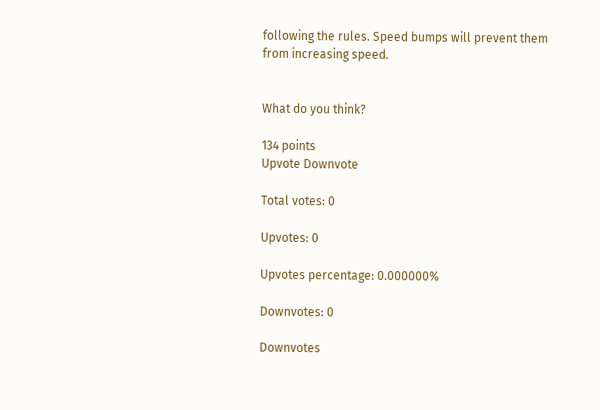following the rules. Speed bumps will prevent them from increasing speed.


What do you think?

134 points
Upvote Downvote

Total votes: 0

Upvotes: 0

Upvotes percentage: 0.000000%

Downvotes: 0

Downvotes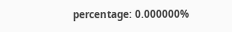percentage: 0.000000%